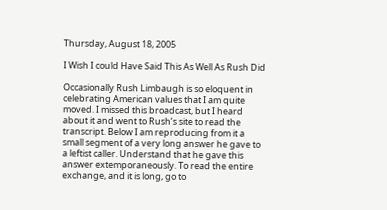Thursday, August 18, 2005

I Wish I could Have Said This As Well As Rush Did

Occasionally Rush Limbaugh is so eloquent in celebrating American values that I am quite moved. I missed this broadcast, but I heard about it and went to Rush’s site to read the transcript. Below I am reproducing from it a small segment of a very long answer he gave to a leftist caller. Understand that he gave this answer extemporaneously. To read the entire exchange, and it is long, go to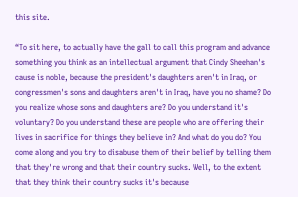this site.

“To sit here, to actually have the gall to call this program and advance something you think as an intellectual argument that Cindy Sheehan's cause is noble, because the president's daughters aren't in Iraq, or congressmen's sons and daughters aren't in Iraq, have you no shame? Do you realize whose sons and daughters are? Do you understand it's voluntary? Do you understand these are people who are offering their lives in sacrifice for things they believe in? And what do you do? You come along and you try to disabuse them of their belief by telling them that they're wrong and that their country sucks. Well, to the extent that they think their country sucks it's because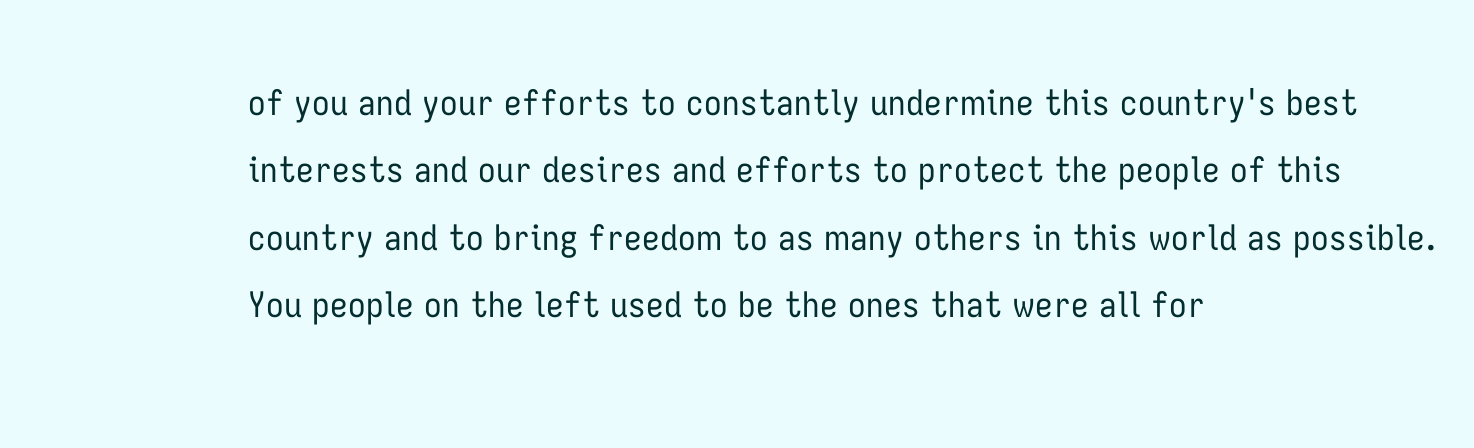of you and your efforts to constantly undermine this country's best interests and our desires and efforts to protect the people of this country and to bring freedom to as many others in this world as possible. You people on the left used to be the ones that were all for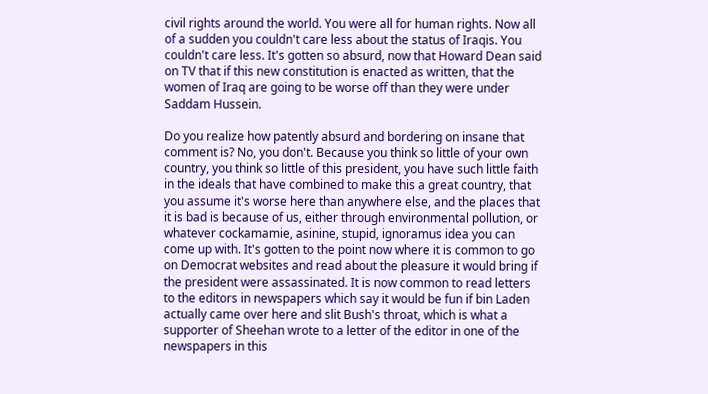civil rights around the world. You were all for human rights. Now all of a sudden you couldn't care less about the status of Iraqis. You couldn't care less. It's gotten so absurd, now that Howard Dean said on TV that if this new constitution is enacted as written, that the women of Iraq are going to be worse off than they were under Saddam Hussein.

Do you realize how patently absurd and bordering on insane that comment is? No, you don't. Because you think so little of your own country, you think so little of this president, you have such little faith in the ideals that have combined to make this a great country, that you assume it's worse here than anywhere else, and the places that it is bad is because of us, either through environmental pollution, or whatever cockamamie, asinine, stupid, ignoramus idea you can come up with. It's gotten to the point now where it is common to go on Democrat websites and read about the pleasure it would bring if the president were assassinated. It is now common to read letters to the editors in newspapers which say it would be fun if bin Laden actually came over here and slit Bush's throat, which is what a supporter of Sheehan wrote to a letter of the editor in one of the newspapers in this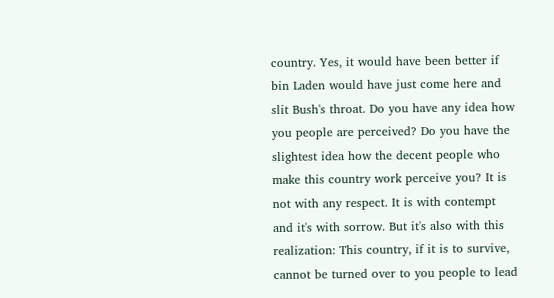country. Yes, it would have been better if bin Laden would have just come here and slit Bush's throat. Do you have any idea how you people are perceived? Do you have the slightest idea how the decent people who make this country work perceive you? It is not with any respect. It is with contempt and it's with sorrow. But it's also with this realization: This country, if it is to survive, cannot be turned over to you people to lead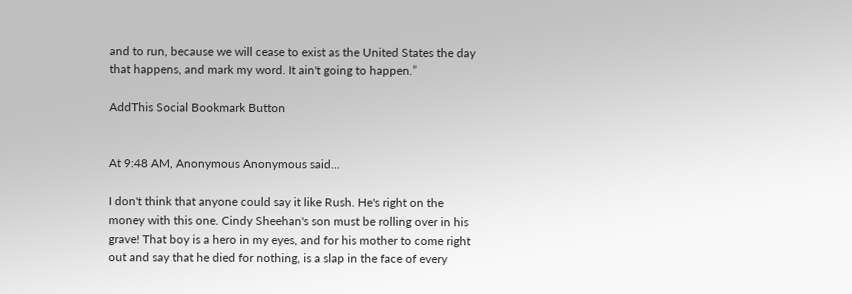and to run, because we will cease to exist as the United States the day that happens, and mark my word. It ain't going to happen.”

AddThis Social Bookmark Button


At 9:48 AM, Anonymous Anonymous said...

I don't think that anyone could say it like Rush. He's right on the money with this one. Cindy Sheehan's son must be rolling over in his grave! That boy is a hero in my eyes, and for his mother to come right out and say that he died for nothing, is a slap in the face of every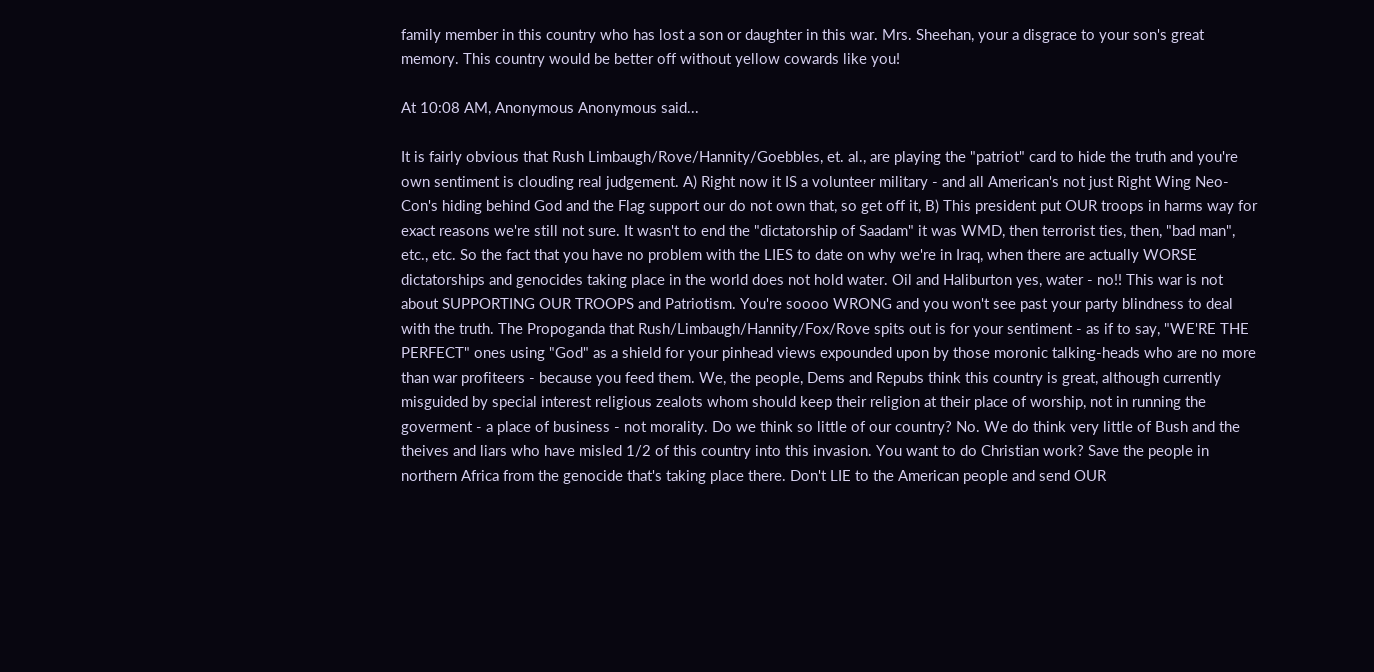family member in this country who has lost a son or daughter in this war. Mrs. Sheehan, your a disgrace to your son's great memory. This country would be better off without yellow cowards like you!

At 10:08 AM, Anonymous Anonymous said...

It is fairly obvious that Rush Limbaugh/Rove/Hannity/Goebbles, et. al., are playing the "patriot" card to hide the truth and you're own sentiment is clouding real judgement. A) Right now it IS a volunteer military - and all American's not just Right Wing Neo-Con's hiding behind God and the Flag support our do not own that, so get off it, B) This president put OUR troops in harms way for exact reasons we're still not sure. It wasn't to end the "dictatorship of Saadam" it was WMD, then terrorist ties, then, "bad man", etc., etc. So the fact that you have no problem with the LIES to date on why we're in Iraq, when there are actually WORSE dictatorships and genocides taking place in the world does not hold water. Oil and Haliburton yes, water - no!! This war is not about SUPPORTING OUR TROOPS and Patriotism. You're soooo WRONG and you won't see past your party blindness to deal with the truth. The Propoganda that Rush/Limbaugh/Hannity/Fox/Rove spits out is for your sentiment - as if to say, "WE'RE THE PERFECT" ones using "God" as a shield for your pinhead views expounded upon by those moronic talking-heads who are no more than war profiteers - because you feed them. We, the people, Dems and Repubs think this country is great, although currently misguided by special interest religious zealots whom should keep their religion at their place of worship, not in running the goverment - a place of business - not morality. Do we think so little of our country? No. We do think very little of Bush and the theives and liars who have misled 1/2 of this country into this invasion. You want to do Christian work? Save the people in northern Africa from the genocide that's taking place there. Don't LIE to the American people and send OUR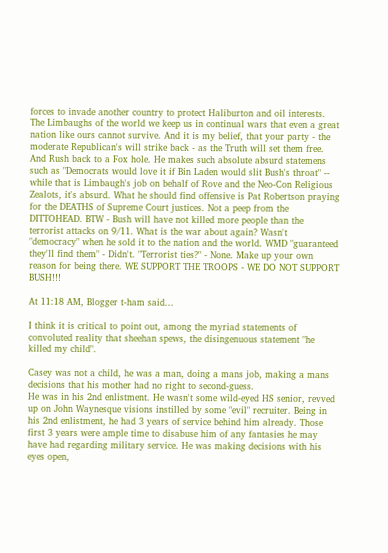forces to invade another country to protect Haliburton and oil interests. The Limbaughs of the world we keep us in continual wars that even a great nation like ours cannot survive. And it is my belief, that your party - the moderate Republican's will strike back - as the Truth will set them free. And Rush back to a Fox hole. He makes such absolute absurd statemens such as "Democrats would love it if Bin Laden would slit Bush's throat" -- while that is Limbaugh's job on behalf of Rove and the Neo-Con Religious Zealots, it's absurd. What he should find offensive is Pat Robertson praying for the DEATHS of Supreme Court justices. Not a peep from the DITTOHEAD. BTW - Bush will have not killed more people than the terrorist attacks on 9/11. What is the war about again? Wasn't "democracy" when he sold it to the nation and the world. WMD "guaranteed they'll find them" - Didn't. "Terrorist ties?" - None. Make up your own reason for being there. WE SUPPORT THE TROOPS - WE DO NOT SUPPORT BUSH!!!

At 11:18 AM, Blogger t-ham said...

I think it is critical to point out, among the myriad statements of convoluted reality that sheehan spews, the disingenuous statement "he killed my child".

Casey was not a child, he was a man, doing a mans job, making a mans decisions that his mother had no right to second-guess.
He was in his 2nd enlistment. He wasn't some wild-eyed HS senior, revved up on John Waynesque visions instilled by some "evil" recruiter. Being in his 2nd enlistment, he had 3 years of service behind him already. Those first 3 years were ample time to disabuse him of any fantasies he may have had regarding military service. He was making decisions with his eyes open,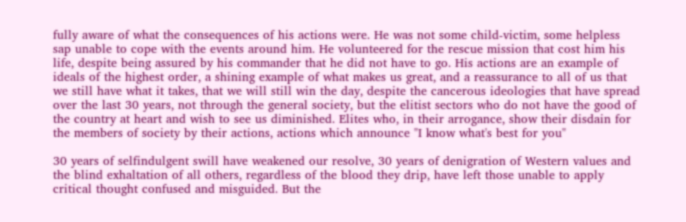fully aware of what the consequences of his actions were. He was not some child-victim, some helpless sap unable to cope with the events around him. He volunteered for the rescue mission that cost him his life, despite being assured by his commander that he did not have to go. His actions are an example of ideals of the highest order, a shining example of what makes us great, and a reassurance to all of us that we still have what it takes, that we will still win the day, despite the cancerous ideologies that have spread over the last 30 years, not through the general society, but the elitist sectors who do not have the good of the country at heart and wish to see us diminished. Elites who, in their arrogance, show their disdain for the members of society by their actions, actions which announce "I know what's best for you"

30 years of selfindulgent swill have weakened our resolve, 30 years of denigration of Western values and the blind exhaltation of all others, regardless of the blood they drip, have left those unable to apply critical thought confused and misguided. But the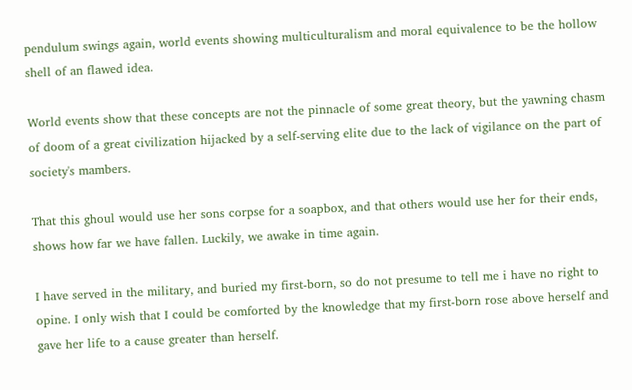pendulum swings again, world events showing multiculturalism and moral equivalence to be the hollow shell of an flawed idea.

World events show that these concepts are not the pinnacle of some great theory, but the yawning chasm of doom of a great civilization hijacked by a self-serving elite due to the lack of vigilance on the part of society's mambers.

That this ghoul would use her sons corpse for a soapbox, and that others would use her for their ends, shows how far we have fallen. Luckily, we awake in time again.

I have served in the military, and buried my first-born, so do not presume to tell me i have no right to opine. I only wish that I could be comforted by the knowledge that my first-born rose above herself and gave her life to a cause greater than herself.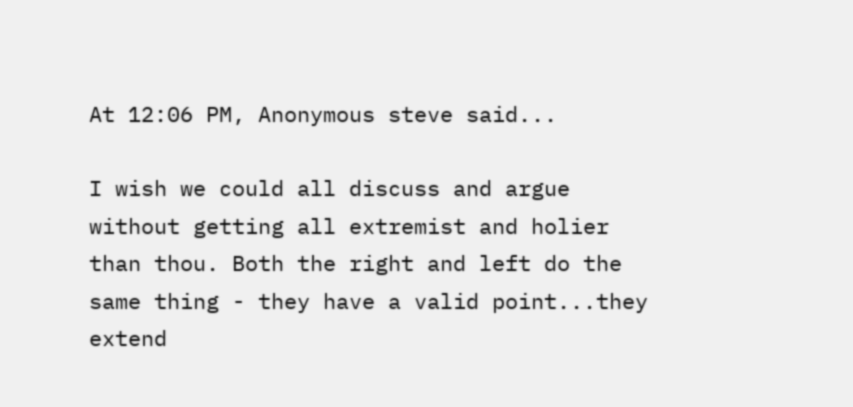At 12:06 PM, Anonymous steve said...

I wish we could all discuss and argue without getting all extremist and holier than thou. Both the right and left do the same thing - they have a valid point...they extend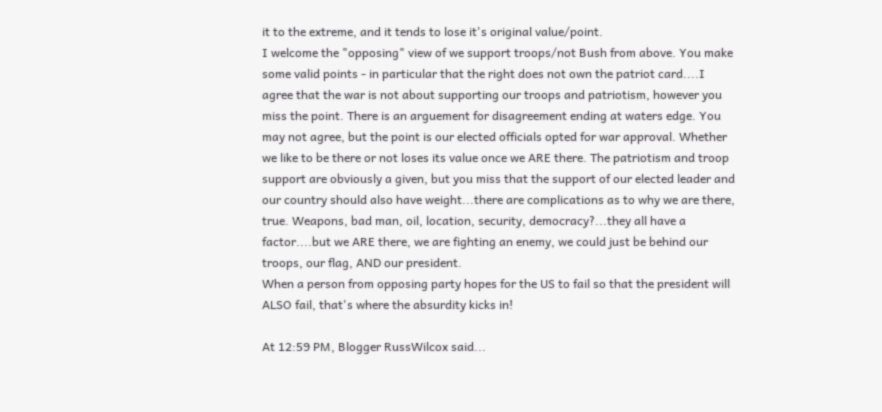it to the extreme, and it tends to lose it's original value/point.
I welcome the "opposing" view of we support troops/not Bush from above. You make some valid points - in particular that the right does not own the patriot card....I agree that the war is not about supporting our troops and patriotism, however you miss the point. There is an arguement for disagreement ending at waters edge. You may not agree, but the point is our elected officials opted for war approval. Whether we like to be there or not loses its value once we ARE there. The patriotism and troop support are obviously a given, but you miss that the support of our elected leader and our country should also have weight...there are complications as to why we are there, true. Weapons, bad man, oil, location, security, democracy?...they all have a factor....but we ARE there, we are fighting an enemy, we could just be behind our troops, our flag, AND our president.
When a person from opposing party hopes for the US to fail so that the president will ALSO fail, that's where the absurdity kicks in!

At 12:59 PM, Blogger RussWilcox said...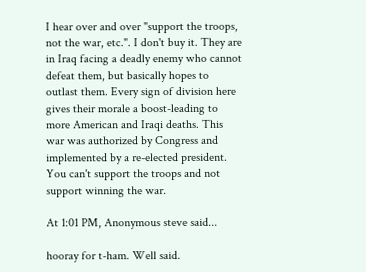I hear over and over "support the troops, not the war, etc.". I don't buy it. They are in Iraq facing a deadly enemy who cannot defeat them, but basically hopes to outlast them. Every sign of division here gives their morale a boost-leading to more American and Iraqi deaths. This war was authorized by Congress and implemented by a re-elected president. You can't support the troops and not support winning the war.

At 1:01 PM, Anonymous steve said...

hooray for t-ham. Well said.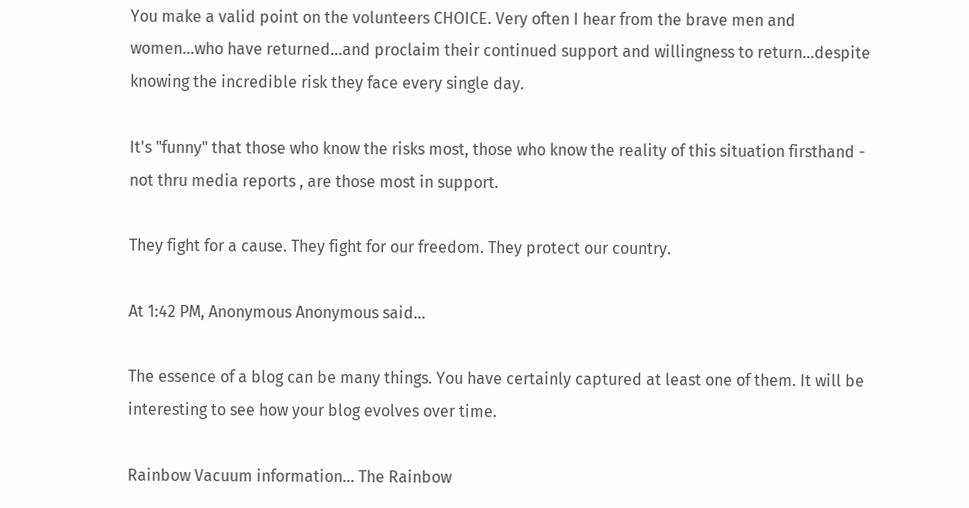You make a valid point on the volunteers CHOICE. Very often I hear from the brave men and women...who have returned...and proclaim their continued support and willingness to return...despite knowing the incredible risk they face every single day.

It's "funny" that those who know the risks most, those who know the reality of this situation firsthand - not thru media reports , are those most in support.

They fight for a cause. They fight for our freedom. They protect our country.

At 1:42 PM, Anonymous Anonymous said...

The essence of a blog can be many things. You have certainly captured at least one of them. It will be interesting to see how your blog evolves over time.

Rainbow Vacuum information... The Rainbow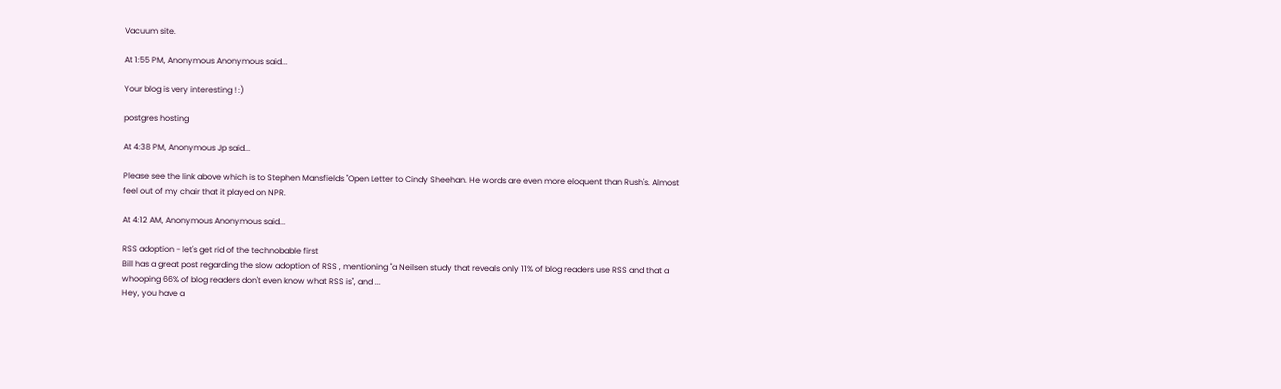Vacuum site.

At 1:55 PM, Anonymous Anonymous said...

Your blog is very interesting ! :)

postgres hosting

At 4:38 PM, Anonymous Jp said...

Please see the link above which is to Stephen Mansfields "Open Letter to Cindy Sheehan. He words are even more eloquent than Rush's. Almost feel out of my chair that it played on NPR.

At 4:12 AM, Anonymous Anonymous said...

RSS adoption - let's get rid of the technobable first
Bill has a great post regarding the slow adoption of RSS , mentioning "a Neilsen study that reveals only 11% of blog readers use RSS and that a whooping 66% of blog readers don't even know what RSS is", and ...
Hey, you have a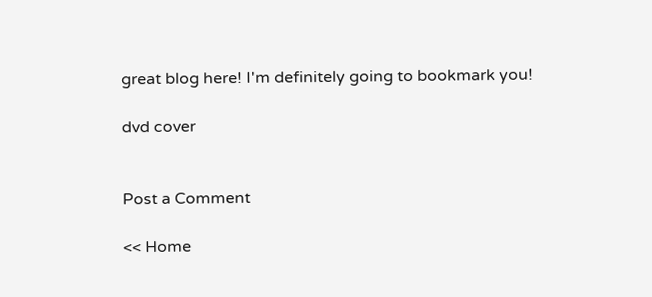great blog here! I'm definitely going to bookmark you!

dvd cover


Post a Comment

<< Home